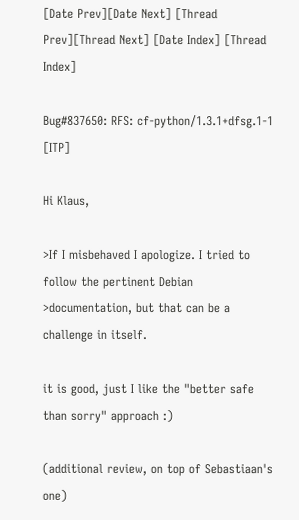[Date Prev][Date Next] [Thread Prev][Thread Next] [Date Index] [Thread Index]

Bug#837650: RFS: cf-python/1.3.1+dfsg.1-1 [ITP]

Hi Klaus,

>If I misbehaved I apologize. I tried to follow the pertinent Debian
>documentation, but that can be a challenge in itself.

it is good, just I like the "better safe than sorry" approach :)

(additional review, on top of Sebastiaan's one)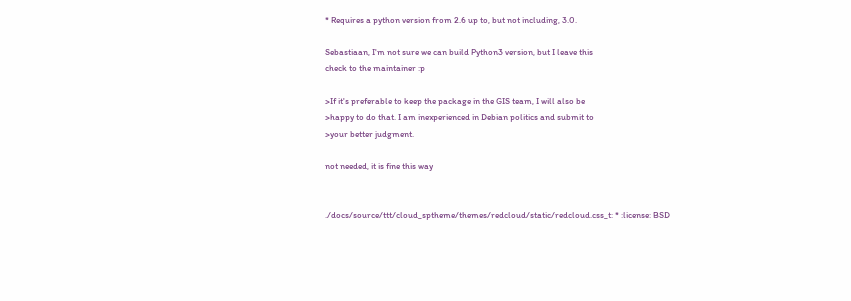* Requires a python version from 2.6 up to, but not including, 3.0.

Sebastiaan, I'm not sure we can build Python3 version, but I leave this
check to the maintainer :p

>If it's preferable to keep the package in the GIS team, I will also be
>happy to do that. I am inexperienced in Debian politics and submit to
>your better judgment.

not needed, it is fine this way


./docs/source/ttt/cloud_sptheme/themes/redcloud/static/redcloud.css_t: * :license: BSD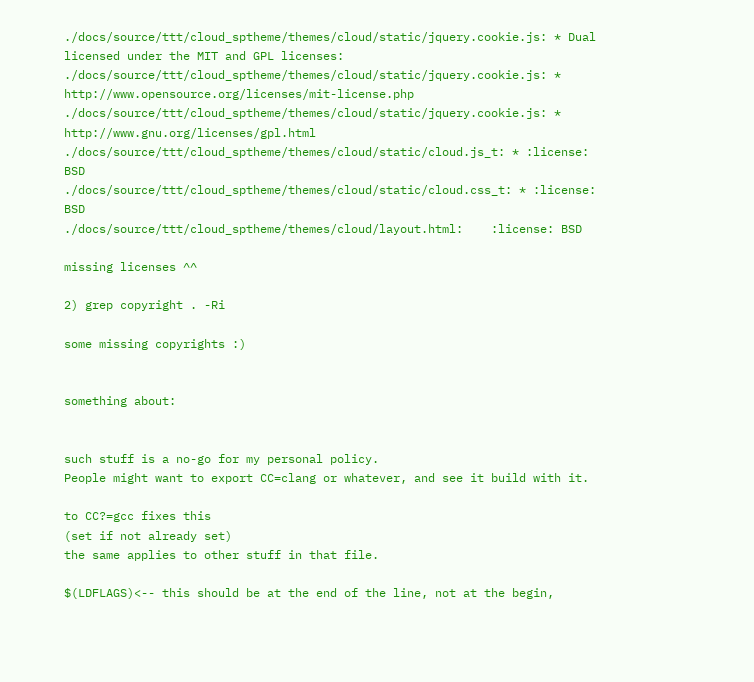./docs/source/ttt/cloud_sptheme/themes/cloud/static/jquery.cookie.js: * Dual licensed under the MIT and GPL licenses:
./docs/source/ttt/cloud_sptheme/themes/cloud/static/jquery.cookie.js: * http://www.opensource.org/licenses/mit-license.php
./docs/source/ttt/cloud_sptheme/themes/cloud/static/jquery.cookie.js: * http://www.gnu.org/licenses/gpl.html
./docs/source/ttt/cloud_sptheme/themes/cloud/static/cloud.js_t: * :license: BSD
./docs/source/ttt/cloud_sptheme/themes/cloud/static/cloud.css_t: * :license: BSD
./docs/source/ttt/cloud_sptheme/themes/cloud/layout.html:    :license: BSD

missing licenses ^^

2) grep copyright . -Ri

some missing copyrights :)


something about:


such stuff is a no-go for my personal policy.
People might want to export CC=clang or whatever, and see it build with it.

to CC?=gcc fixes this
(set if not already set)
the same applies to other stuff in that file.

$(LDFLAGS)<-- this should be at the end of the line, not at the begin,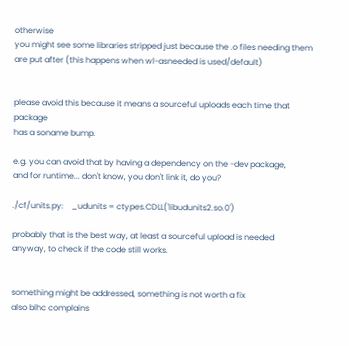otherwise
you might see some libraries stripped just because the .o files needing them
are put after (this happens when wl-asneeded is used/default)


please avoid this because it means a sourceful uploads each time that package
has a soname bump.

e.g. you can avoid that by having a dependency on the -dev package,
and for runtime... don't know, you don't link it, do you?

./cf/units.py:    _udunits = ctypes.CDLL('libudunits2.so.0')

probably that is the best way, at least a sourceful upload is needed
anyway, to check if the code still works.


something might be addressed, something is not worth a fix
also blhc complains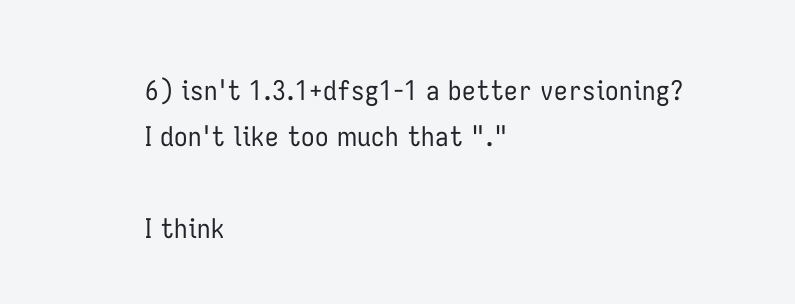6) isn't 1.3.1+dfsg1-1 a better versioning? I don't like too much that "."

I think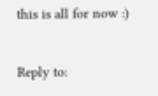this is all for now :)


Reply to: